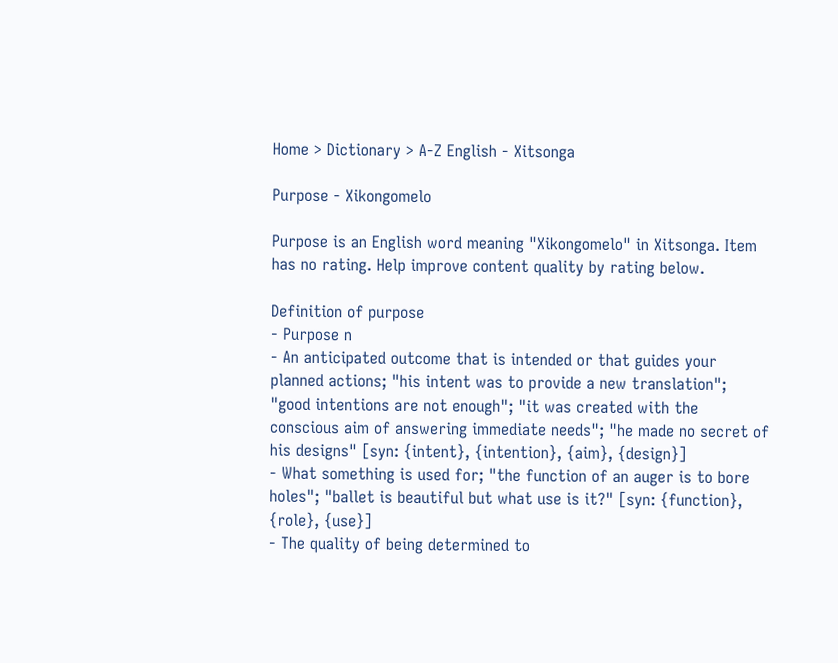Home > Dictionary > A-Z English - Xitsonga

Purpose - Xikongomelo

Purpose is an English word meaning "Xikongomelo" in Xitsonga. Item has no rating. Help improve content quality by rating below.

Definition of purpose
- Purpose n
- An anticipated outcome that is intended or that guides your planned actions; "his intent was to provide a new translation"; "good intentions are not enough"; "it was created with the conscious aim of answering immediate needs"; "he made no secret of his designs" [syn: {intent}, {intention}, {aim}, {design}]
- What something is used for; "the function of an auger is to bore holes"; "ballet is beautiful but what use is it?" [syn: {function}, {role}, {use}]
- The quality of being determined to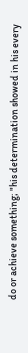do or achieve something; "his determination showed in his every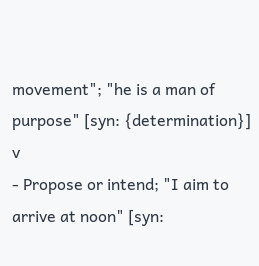movement"; "he is a man of purpose" [syn: {determination}] v
- Propose or intend; "I aim to arrive at noon" [syn: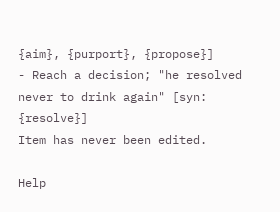{aim}, {purport}, {propose}]
- Reach a decision; "he resolved never to drink again" [syn: {resolve}]
Item has never been edited.

Help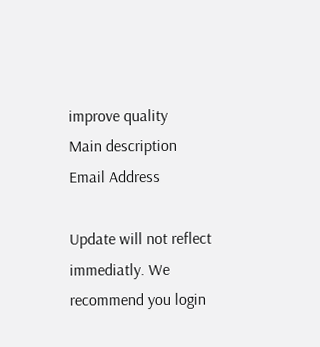improve quality
Main description
Email Address

Update will not reflect immediatly. We recommend you login